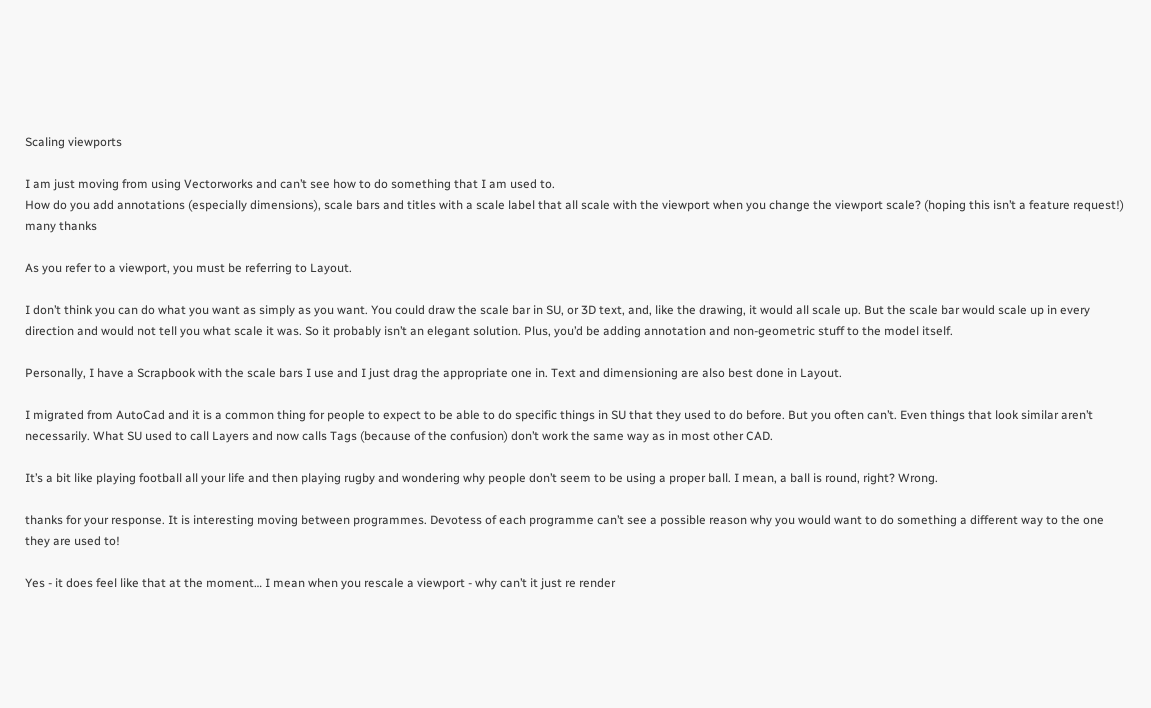Scaling viewports

I am just moving from using Vectorworks and can’t see how to do something that I am used to.
How do you add annotations (especially dimensions), scale bars and titles with a scale label that all scale with the viewport when you change the viewport scale? (hoping this isn’t a feature request!)
many thanks

As you refer to a viewport, you must be referring to Layout.

I don’t think you can do what you want as simply as you want. You could draw the scale bar in SU, or 3D text, and, like the drawing, it would all scale up. But the scale bar would scale up in every direction and would not tell you what scale it was. So it probably isn’t an elegant solution. Plus, you’d be adding annotation and non-geometric stuff to the model itself.

Personally, I have a Scrapbook with the scale bars I use and I just drag the appropriate one in. Text and dimensioning are also best done in Layout.

I migrated from AutoCad and it is a common thing for people to expect to be able to do specific things in SU that they used to do before. But you often can’t. Even things that look similar aren’t necessarily. What SU used to call Layers and now calls Tags (because of the confusion) don’t work the same way as in most other CAD.

It’s a bit like playing football all your life and then playing rugby and wondering why people don’t seem to be using a proper ball. I mean, a ball is round, right? Wrong.

thanks for your response. It is interesting moving between programmes. Devotess of each programme can’t see a possible reason why you would want to do something a different way to the one they are used to!

Yes - it does feel like that at the moment… I mean when you rescale a viewport - why can’t it just re render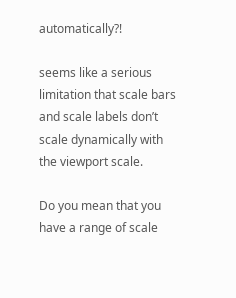automatically?!

seems like a serious limitation that scale bars and scale labels don’t scale dynamically with the viewport scale.

Do you mean that you have a range of scale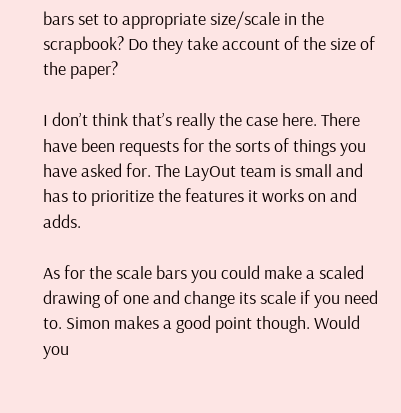bars set to appropriate size/scale in the scrapbook? Do they take account of the size of the paper?

I don’t think that’s really the case here. There have been requests for the sorts of things you have asked for. The LayOut team is small and has to prioritize the features it works on and adds.

As for the scale bars you could make a scaled drawing of one and change its scale if you need to. Simon makes a good point though. Would you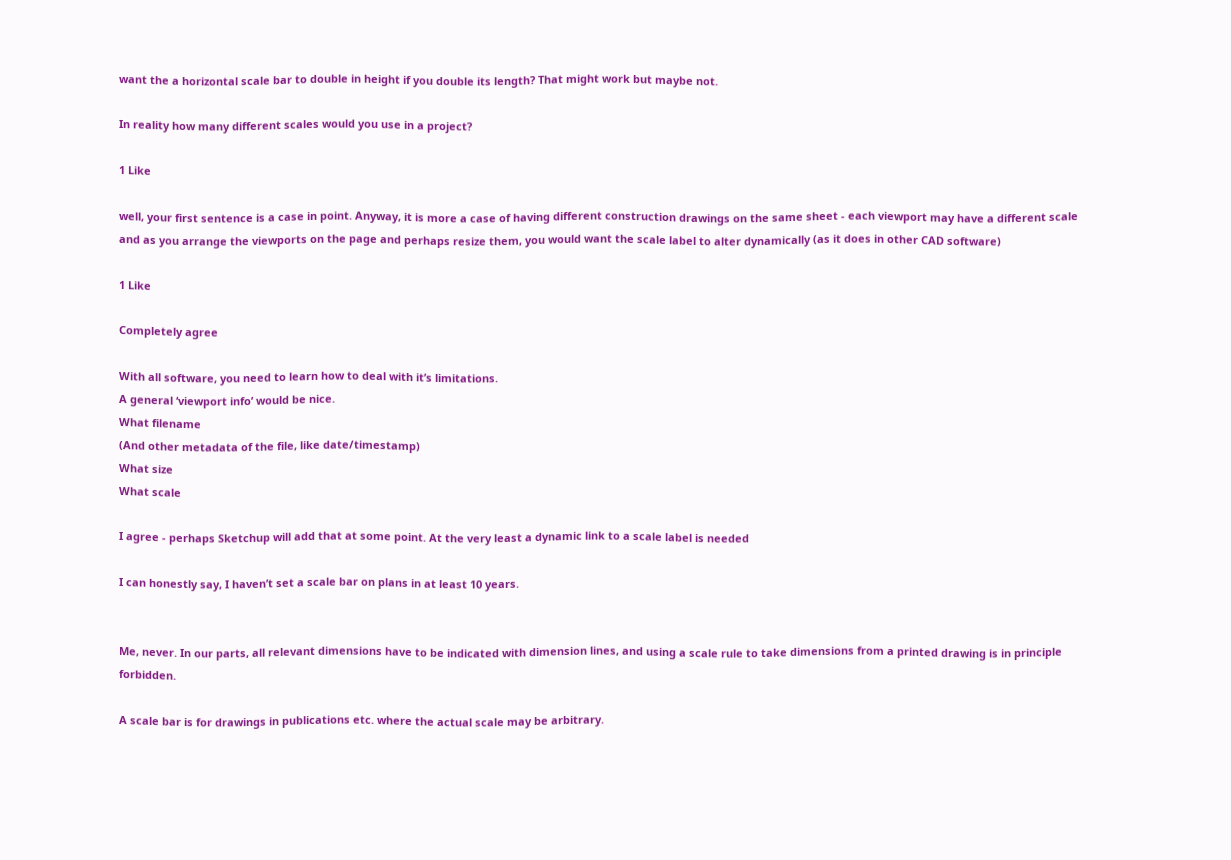want the a horizontal scale bar to double in height if you double its length? That might work but maybe not.

In reality how many different scales would you use in a project?

1 Like

well, your first sentence is a case in point. Anyway, it is more a case of having different construction drawings on the same sheet - each viewport may have a different scale and as you arrange the viewports on the page and perhaps resize them, you would want the scale label to alter dynamically (as it does in other CAD software)

1 Like

Completely agree

With all software, you need to learn how to deal with it’s limitations.
A general ‘viewport info’ would be nice.
What filename
(And other metadata of the file, like date/timestamp)
What size
What scale

I agree - perhaps Sketchup will add that at some point. At the very least a dynamic link to a scale label is needed

I can honestly say, I haven’t set a scale bar on plans in at least 10 years.


Me, never. In our parts, all relevant dimensions have to be indicated with dimension lines, and using a scale rule to take dimensions from a printed drawing is in principle forbidden.

A scale bar is for drawings in publications etc. where the actual scale may be arbitrary.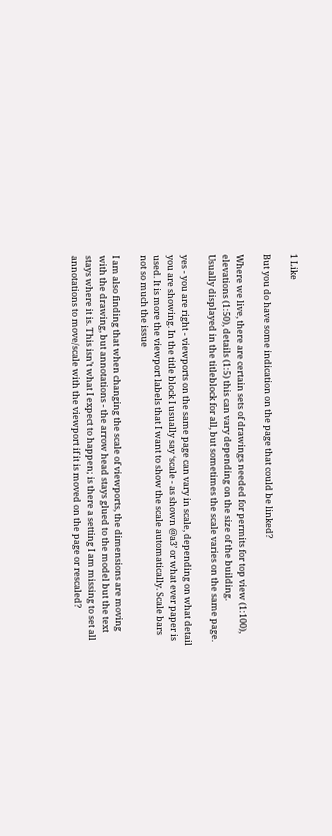1 Like

But you do have some indication on the page that could be linked?

Where we live, there are certain sets of drawings needed for permits for top view (1:100), elevations (1:50), details (1:5) this can vary depending on the size of the building.
Usually displayed in the titleblock for all, but sometimes the scale varies on the same page.

yes - you are right - viewports on the same page can vary in scale, depending on what detail you are showing. In the title block I usually say ‘scale - as shown @a3’ or what ever paper is used. It is more the viewport labels that I want to show the scale automatically. Scale bars not so much the issue

I am also finding that when changing the scale of viewports, the dimensions are moving with the drawing, but annotations - the arrow head stays glued to the model but the text stays where it is. This isn’t what I expect to happen; is there a setting I am missing to set all annotations to move/scale with the viewport if it is moved on the page or rescaled?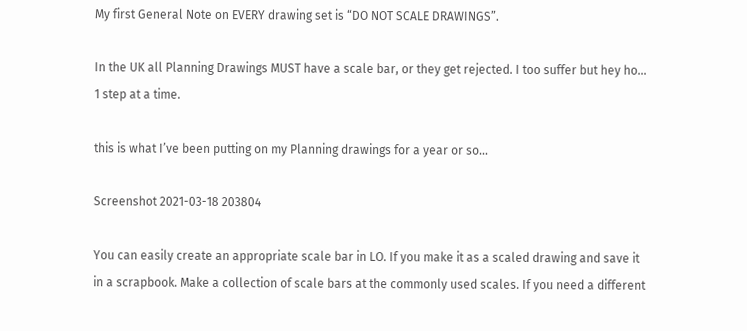My first General Note on EVERY drawing set is “DO NOT SCALE DRAWINGS”.

In the UK all Planning Drawings MUST have a scale bar, or they get rejected. I too suffer but hey ho… 1 step at a time.

this is what I’ve been putting on my Planning drawings for a year or so…

Screenshot 2021-03-18 203804

You can easily create an appropriate scale bar in LO. If you make it as a scaled drawing and save it in a scrapbook. Make a collection of scale bars at the commonly used scales. If you need a different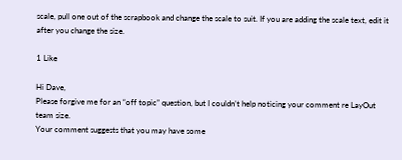scale, pull one out of the scrapbook and change the scale to suit. If you are adding the scale text, edit it after you change the size.

1 Like

Hi Dave,
Please forgive me for an “off topic” question, but I couldn’t help noticing your comment re LayOut team size.
Your comment suggests that you may have some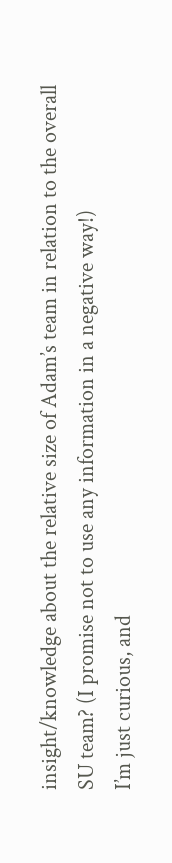insight/knowledge about the relative size of Adam’s team in relation to the overall SU team? (I promise not to use any information in a negative way!)
I’m just curious, and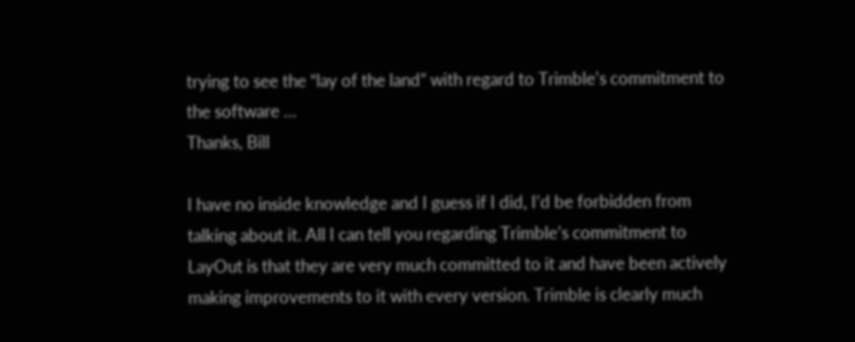trying to see the “lay of the land” with regard to Trimble’s commitment to the software …
Thanks, Bill

I have no inside knowledge and I guess if I did, I’d be forbidden from talking about it. All I can tell you regarding Trimble’s commitment to LayOut is that they are very much committed to it and have been actively making improvements to it with every version. Trimble is clearly much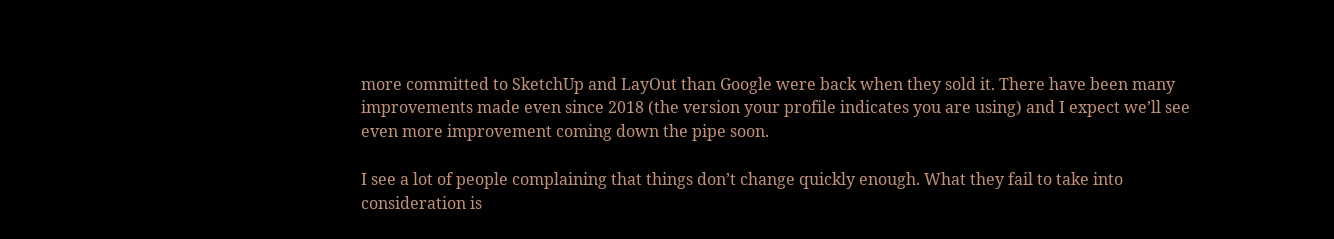more committed to SketchUp and LayOut than Google were back when they sold it. There have been many improvements made even since 2018 (the version your profile indicates you are using) and I expect we’ll see even more improvement coming down the pipe soon.

I see a lot of people complaining that things don’t change quickly enough. What they fail to take into consideration is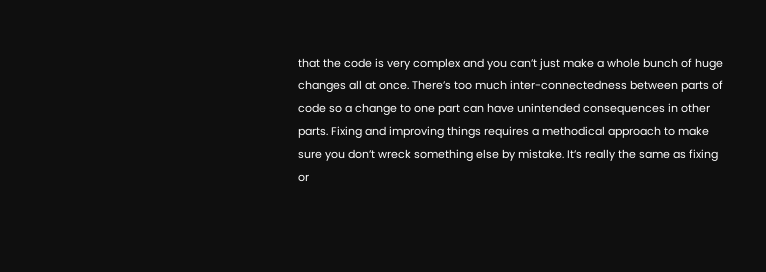that the code is very complex and you can’t just make a whole bunch of huge changes all at once. There’s too much inter-connectedness between parts of code so a change to one part can have unintended consequences in other parts. Fixing and improving things requires a methodical approach to make sure you don’t wreck something else by mistake. It’s really the same as fixing or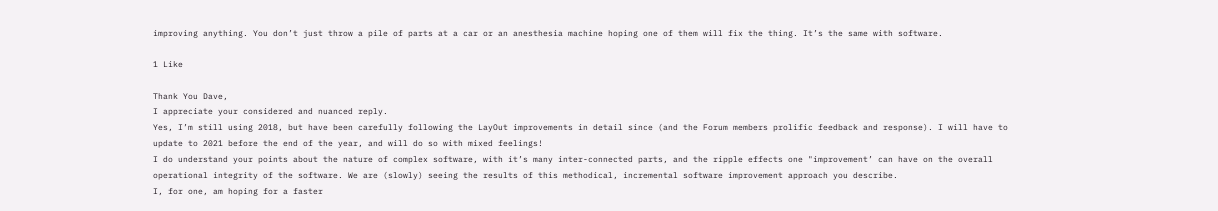improving anything. You don’t just throw a pile of parts at a car or an anesthesia machine hoping one of them will fix the thing. It’s the same with software.

1 Like

Thank You Dave,
I appreciate your considered and nuanced reply.
Yes, I’m still using 2018, but have been carefully following the LayOut improvements in detail since (and the Forum members prolific feedback and response). I will have to update to 2021 before the end of the year, and will do so with mixed feelings!
I do understand your points about the nature of complex software, with it’s many inter-connected parts, and the ripple effects one "improvement’ can have on the overall operational integrity of the software. We are (slowly) seeing the results of this methodical, incremental software improvement approach you describe.
I, for one, am hoping for a faster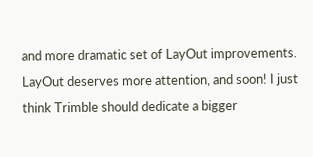and more dramatic set of LayOut improvements. LayOut deserves more attention, and soon! I just think Trimble should dedicate a bigger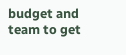budget and team to get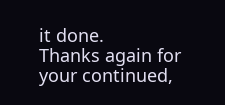it done.
Thanks again for your continued,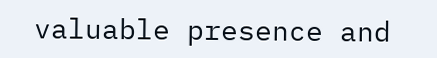valuable presence and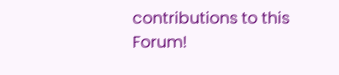contributions to this Forum!